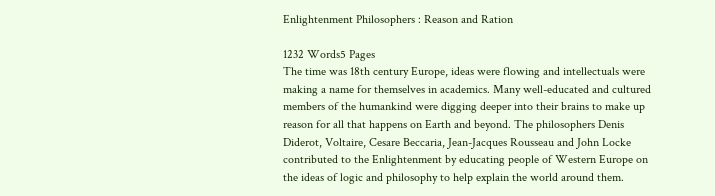Enlightenment Philosophers : Reason and Ration

1232 Words5 Pages
The time was 18th century Europe, ideas were flowing and intellectuals were making a name for themselves in academics. Many well-educated and cultured members of the humankind were digging deeper into their brains to make up reason for all that happens on Earth and beyond. The philosophers Denis Diderot, Voltaire, Cesare Beccaria, Jean-Jacques Rousseau and John Locke contributed to the Enlightenment by educating people of Western Europe on the ideas of logic and philosophy to help explain the world around them.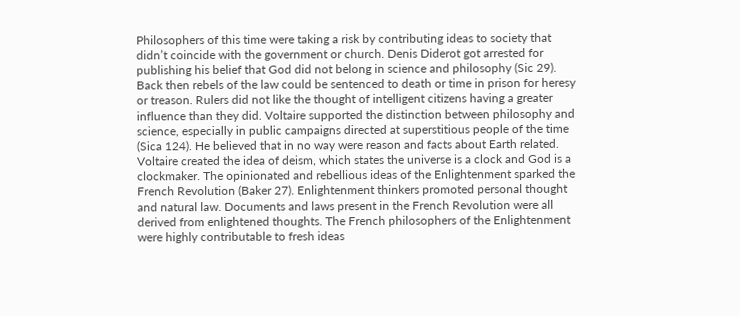Philosophers of this time were taking a risk by contributing ideas to society that didn’t coincide with the government or church. Denis Diderot got arrested for publishing his belief that God did not belong in science and philosophy (Sic 29). Back then rebels of the law could be sentenced to death or time in prison for heresy or treason. Rulers did not like the thought of intelligent citizens having a greater influence than they did. Voltaire supported the distinction between philosophy and science, especially in public campaigns directed at superstitious people of the time (Sica 124). He believed that in no way were reason and facts about Earth related. Voltaire created the idea of deism, which states the universe is a clock and God is a clockmaker. The opinionated and rebellious ideas of the Enlightenment sparked the French Revolution (Baker 27). Enlightenment thinkers promoted personal thought and natural law. Documents and laws present in the French Revolution were all derived from enlightened thoughts. The French philosophers of the Enlightenment were highly contributable to fresh ideas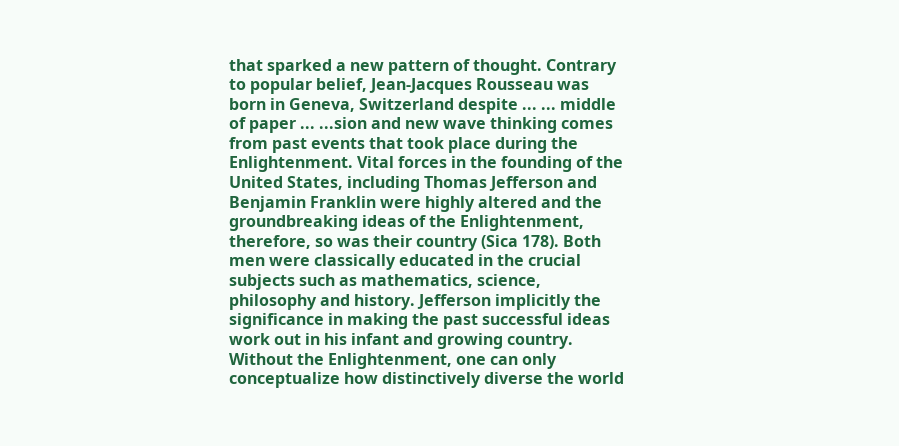that sparked a new pattern of thought. Contrary to popular belief, Jean-Jacques Rousseau was born in Geneva, Switzerland despite ... ... middle of paper ... ...sion and new wave thinking comes from past events that took place during the Enlightenment. Vital forces in the founding of the United States, including Thomas Jefferson and Benjamin Franklin were highly altered and the groundbreaking ideas of the Enlightenment, therefore, so was their country (Sica 178). Both men were classically educated in the crucial subjects such as mathematics, science, philosophy and history. Jefferson implicitly the significance in making the past successful ideas work out in his infant and growing country. Without the Enlightenment, one can only conceptualize how distinctively diverse the world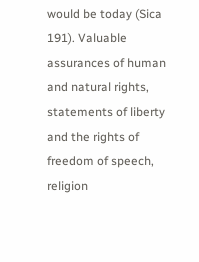would be today (Sica 191). Valuable assurances of human and natural rights, statements of liberty and the rights of freedom of speech, religion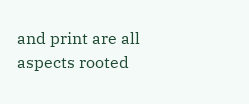and print are all aspects rooted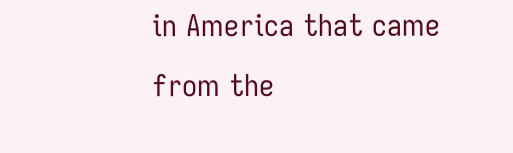in America that came from the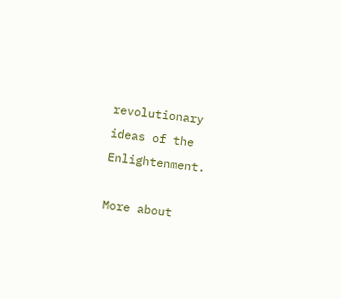revolutionary ideas of the Enlightenment.

More about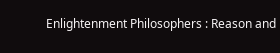Enlightenment Philosophers : Reason and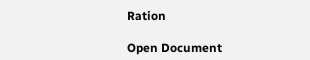Ration

Open Document